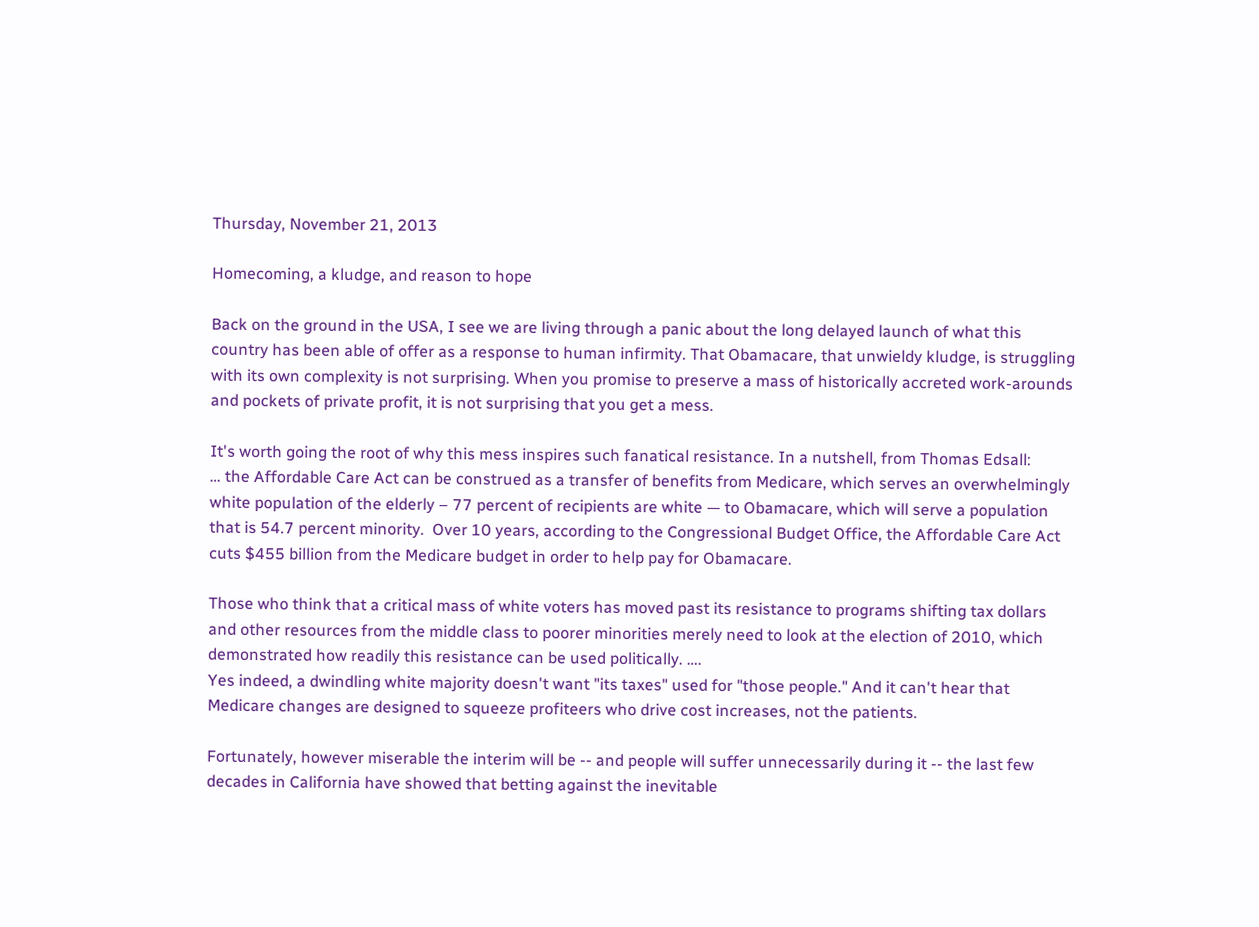Thursday, November 21, 2013

Homecoming, a kludge, and reason to hope

Back on the ground in the USA, I see we are living through a panic about the long delayed launch of what this country has been able of offer as a response to human infirmity. That Obamacare, that unwieldy kludge, is struggling with its own complexity is not surprising. When you promise to preserve a mass of historically accreted work-arounds and pockets of private profit, it is not surprising that you get a mess.

It's worth going the root of why this mess inspires such fanatical resistance. In a nutshell, from Thomas Edsall:
… the Affordable Care Act can be construed as a transfer of benefits from Medicare, which serves an overwhelmingly white population of the elderly – 77 percent of recipients are white — to Obamacare, which will serve a population that is 54.7 percent minority.  Over 10 years, according to the Congressional Budget Office, the Affordable Care Act cuts $455 billion from the Medicare budget in order to help pay for Obamacare.

Those who think that a critical mass of white voters has moved past its resistance to programs shifting tax dollars and other resources from the middle class to poorer minorities merely need to look at the election of 2010, which demonstrated how readily this resistance can be used politically. ….
Yes indeed, a dwindling white majority doesn't want "its taxes" used for "those people." And it can't hear that Medicare changes are designed to squeeze profiteers who drive cost increases, not the patients.

Fortunately, however miserable the interim will be -- and people will suffer unnecessarily during it -- the last few decades in California have showed that betting against the inevitable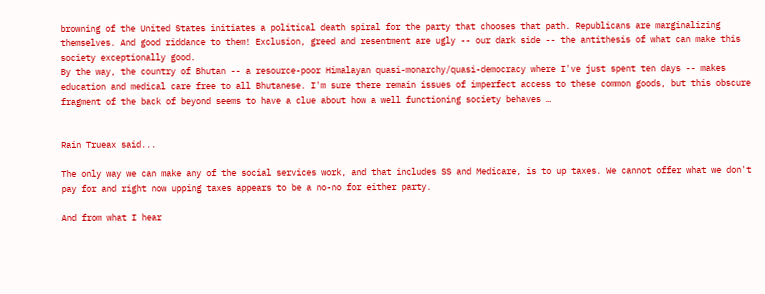browning of the United States initiates a political death spiral for the party that chooses that path. Republicans are marginalizing themselves. And good riddance to them! Exclusion, greed and resentment are ugly -- our dark side -- the antithesis of what can make this society exceptionally good.
By the way, the country of Bhutan -- a resource-poor Himalayan quasi-monarchy/quasi-democracy where I've just spent ten days -- makes education and medical care free to all Bhutanese. I'm sure there remain issues of imperfect access to these common goods, but this obscure fragment of the back of beyond seems to have a clue about how a well functioning society behaves …


Rain Trueax said...

The only way we can make any of the social services work, and that includes SS and Medicare, is to up taxes. We cannot offer what we don't pay for and right now upping taxes appears to be a no-no for either party.

And from what I hear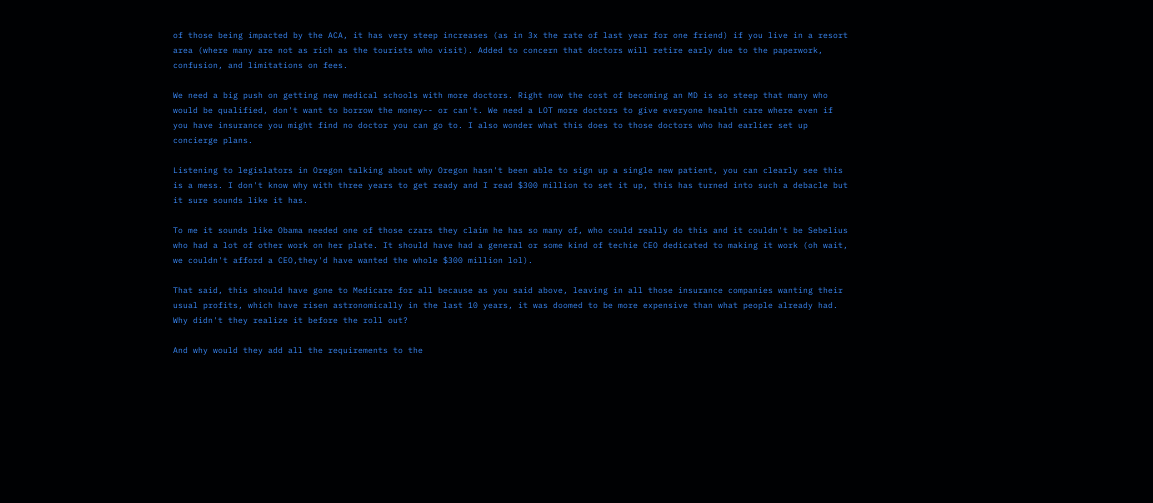of those being impacted by the ACA, it has very steep increases (as in 3x the rate of last year for one friend) if you live in a resort area (where many are not as rich as the tourists who visit). Added to concern that doctors will retire early due to the paperwork, confusion, and limitations on fees.

We need a big push on getting new medical schools with more doctors. Right now the cost of becoming an MD is so steep that many who would be qualified, don't want to borrow the money-- or can't. We need a LOT more doctors to give everyone health care where even if you have insurance you might find no doctor you can go to. I also wonder what this does to those doctors who had earlier set up concierge plans.

Listening to legislators in Oregon talking about why Oregon hasn't been able to sign up a single new patient, you can clearly see this is a mess. I don't know why with three years to get ready and I read $300 million to set it up, this has turned into such a debacle but it sure sounds like it has.

To me it sounds like Obama needed one of those czars they claim he has so many of, who could really do this and it couldn't be Sebelius who had a lot of other work on her plate. It should have had a general or some kind of techie CEO dedicated to making it work (oh wait, we couldn't afford a CEO,they'd have wanted the whole $300 million lol).

That said, this should have gone to Medicare for all because as you said above, leaving in all those insurance companies wanting their usual profits, which have risen astronomically in the last 10 years, it was doomed to be more expensive than what people already had. Why didn't they realize it before the roll out?

And why would they add all the requirements to the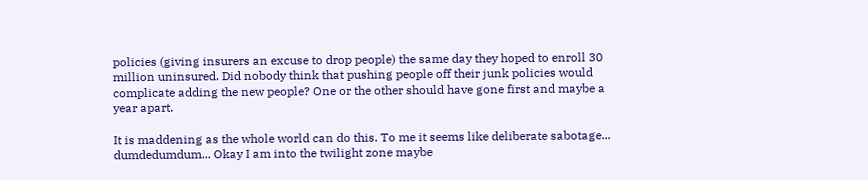policies (giving insurers an excuse to drop people) the same day they hoped to enroll 30 million uninsured. Did nobody think that pushing people off their junk policies would complicate adding the new people? One or the other should have gone first and maybe a year apart.

It is maddening as the whole world can do this. To me it seems like deliberate sabotage... dumdedumdum... Okay I am into the twilight zone maybe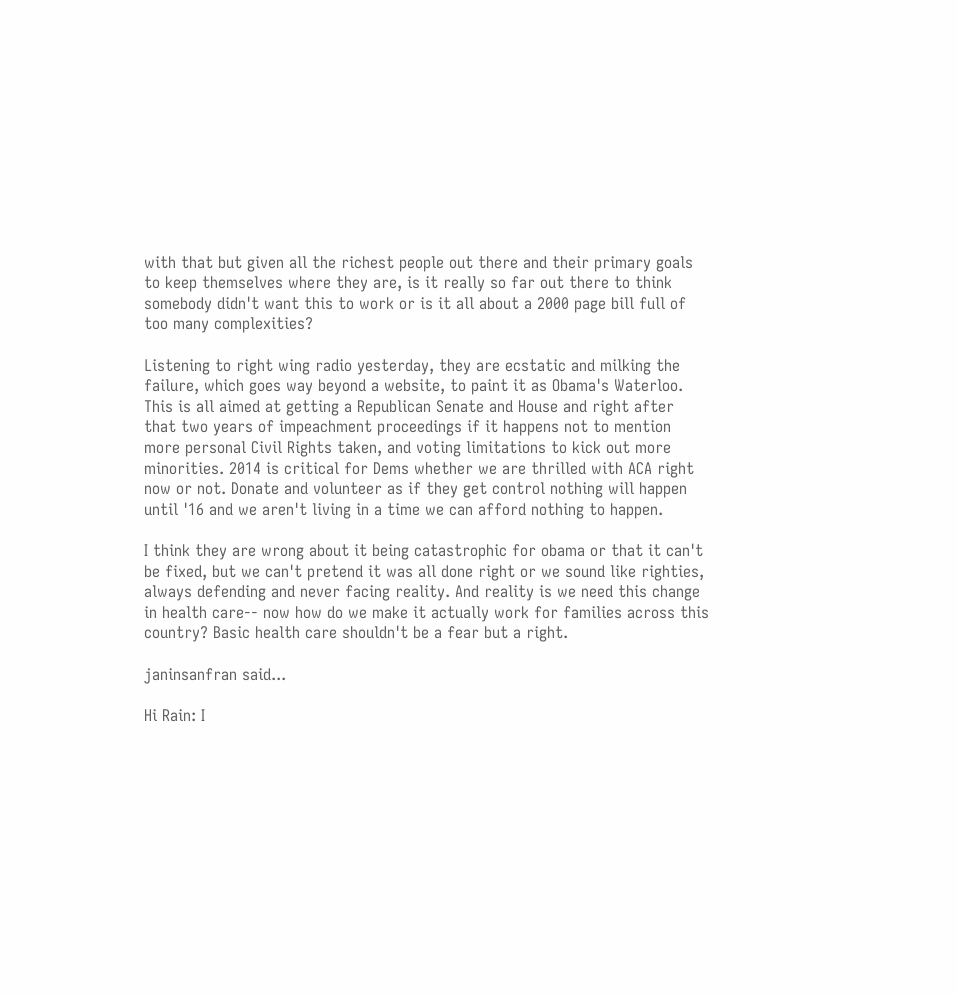with that but given all the richest people out there and their primary goals to keep themselves where they are, is it really so far out there to think somebody didn't want this to work or is it all about a 2000 page bill full of too many complexities?

Listening to right wing radio yesterday, they are ecstatic and milking the failure, which goes way beyond a website, to paint it as Obama's Waterloo. This is all aimed at getting a Republican Senate and House and right after that two years of impeachment proceedings if it happens not to mention more personal Civil Rights taken, and voting limitations to kick out more minorities. 2014 is critical for Dems whether we are thrilled with ACA right now or not. Donate and volunteer as if they get control nothing will happen until '16 and we aren't living in a time we can afford nothing to happen.

I think they are wrong about it being catastrophic for obama or that it can't be fixed, but we can't pretend it was all done right or we sound like righties, always defending and never facing reality. And reality is we need this change in health care-- now how do we make it actually work for families across this country? Basic health care shouldn't be a fear but a right.

janinsanfran said...

Hi Rain: I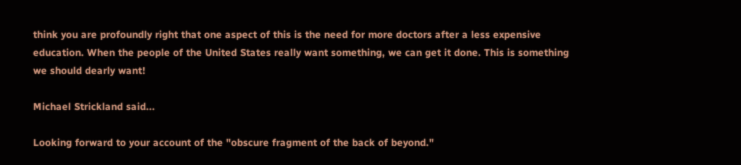think you are profoundly right that one aspect of this is the need for more doctors after a less expensive education. When the people of the United States really want something, we can get it done. This is something we should dearly want!

Michael Strickland said...

Looking forward to your account of the "obscure fragment of the back of beyond."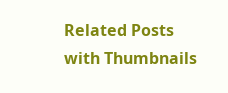Related Posts with Thumbnails